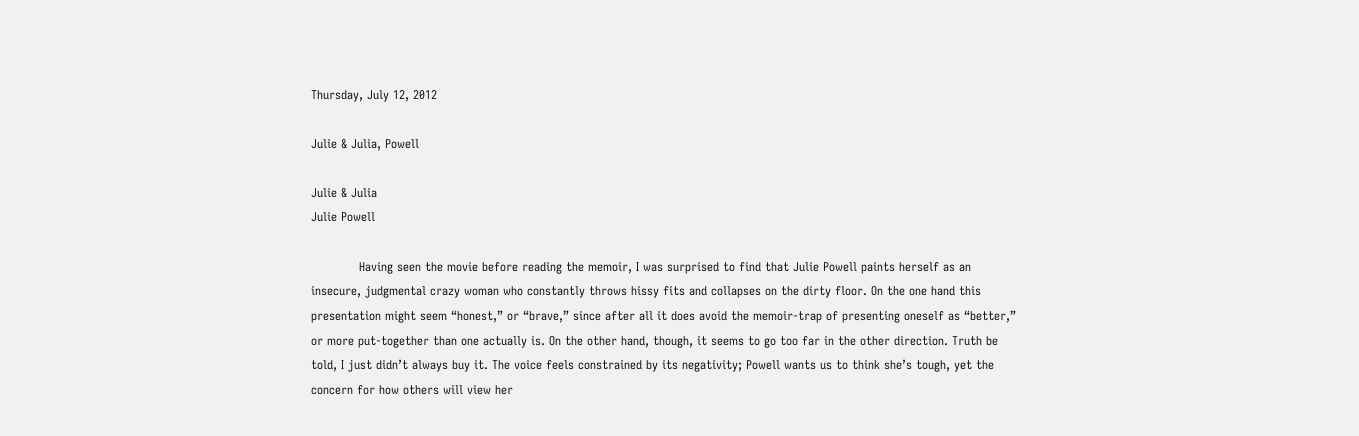Thursday, July 12, 2012

Julie & Julia, Powell

Julie & Julia
Julie Powell

            Having seen the movie before reading the memoir, I was surprised to find that Julie Powell paints herself as an insecure, judgmental crazy woman who constantly throws hissy fits and collapses on the dirty floor. On the one hand this presentation might seem “honest,” or “brave,” since after all it does avoid the memoir-trap of presenting oneself as “better,” or more put-together than one actually is. On the other hand, though, it seems to go too far in the other direction. Truth be told, I just didn’t always buy it. The voice feels constrained by its negativity; Powell wants us to think she’s tough, yet the concern for how others will view her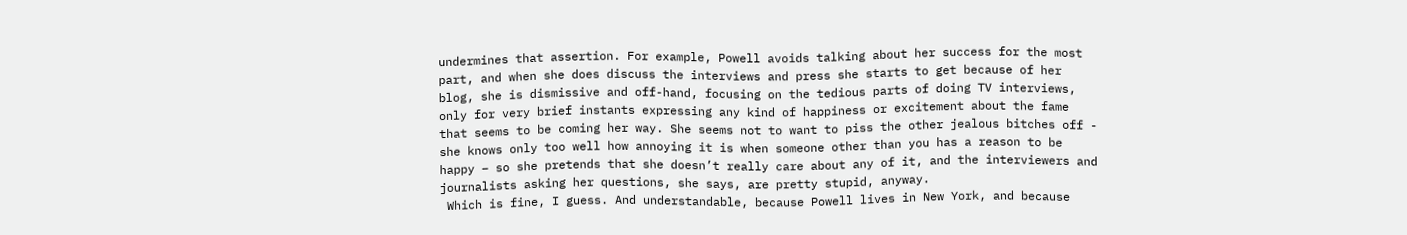undermines that assertion. For example, Powell avoids talking about her success for the most part, and when she does discuss the interviews and press she starts to get because of her blog, she is dismissive and off-hand, focusing on the tedious parts of doing TV interviews, only for very brief instants expressing any kind of happiness or excitement about the fame that seems to be coming her way. She seems not to want to piss the other jealous bitches off - she knows only too well how annoying it is when someone other than you has a reason to be happy – so she pretends that she doesn’t really care about any of it, and the interviewers and journalists asking her questions, she says, are pretty stupid, anyway.
 Which is fine, I guess. And understandable, because Powell lives in New York, and because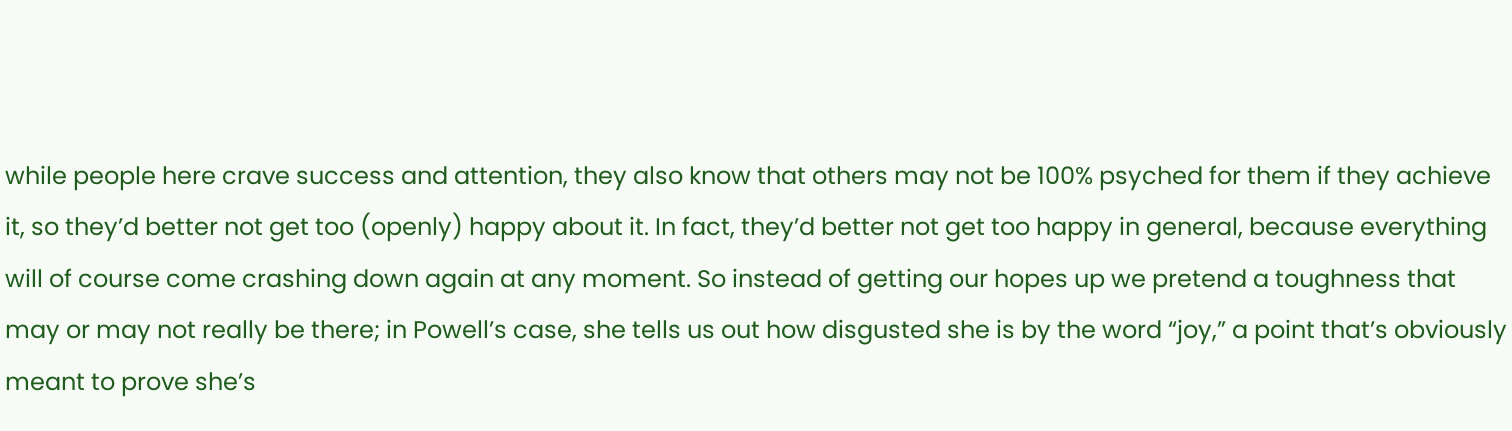while people here crave success and attention, they also know that others may not be 100% psyched for them if they achieve it, so they’d better not get too (openly) happy about it. In fact, they’d better not get too happy in general, because everything will of course come crashing down again at any moment. So instead of getting our hopes up we pretend a toughness that may or may not really be there; in Powell’s case, she tells us out how disgusted she is by the word “joy,” a point that’s obviously meant to prove she’s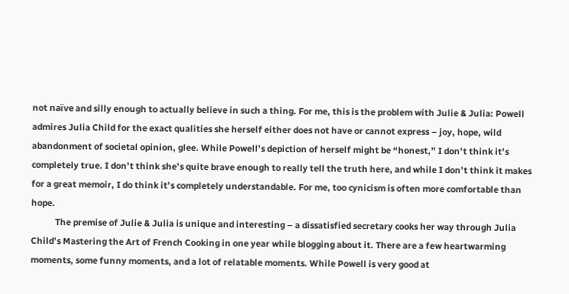not naïve and silly enough to actually believe in such a thing. For me, this is the problem with Julie & Julia: Powell admires Julia Child for the exact qualities she herself either does not have or cannot express – joy, hope, wild abandonment of societal opinion, glee. While Powell’s depiction of herself might be “honest,” I don’t think it’s completely true. I don’t think she’s quite brave enough to really tell the truth here, and while I don’t think it makes for a great memoir, I do think it’s completely understandable. For me, too cynicism is often more comfortable than hope.
            The premise of Julie & Julia is unique and interesting – a dissatisfied secretary cooks her way through Julia Child’s Mastering the Art of French Cooking in one year while blogging about it. There are a few heartwarming moments, some funny moments, and a lot of relatable moments. While Powell is very good at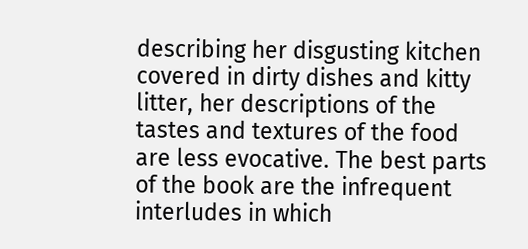describing her disgusting kitchen covered in dirty dishes and kitty litter, her descriptions of the tastes and textures of the food are less evocative. The best parts of the book are the infrequent interludes in which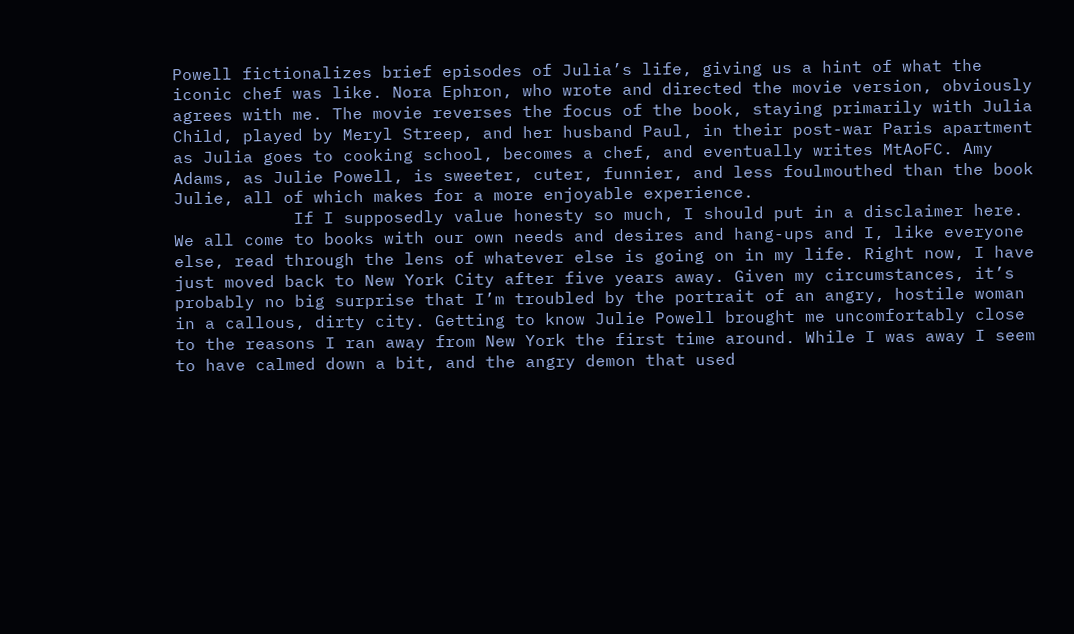Powell fictionalizes brief episodes of Julia’s life, giving us a hint of what the iconic chef was like. Nora Ephron, who wrote and directed the movie version, obviously agrees with me. The movie reverses the focus of the book, staying primarily with Julia Child, played by Meryl Streep, and her husband Paul, in their post-war Paris apartment as Julia goes to cooking school, becomes a chef, and eventually writes MtAoFC. Amy Adams, as Julie Powell, is sweeter, cuter, funnier, and less foulmouthed than the book Julie, all of which makes for a more enjoyable experience.
            If I supposedly value honesty so much, I should put in a disclaimer here. We all come to books with our own needs and desires and hang-ups and I, like everyone else, read through the lens of whatever else is going on in my life. Right now, I have just moved back to New York City after five years away. Given my circumstances, it’s probably no big surprise that I’m troubled by the portrait of an angry, hostile woman in a callous, dirty city. Getting to know Julie Powell brought me uncomfortably close to the reasons I ran away from New York the first time around. While I was away I seem to have calmed down a bit, and the angry demon that used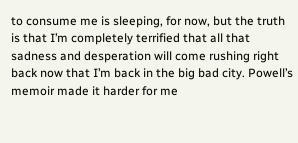to consume me is sleeping, for now, but the truth is that I’m completely terrified that all that sadness and desperation will come rushing right back now that I’m back in the big bad city. Powell’s memoir made it harder for me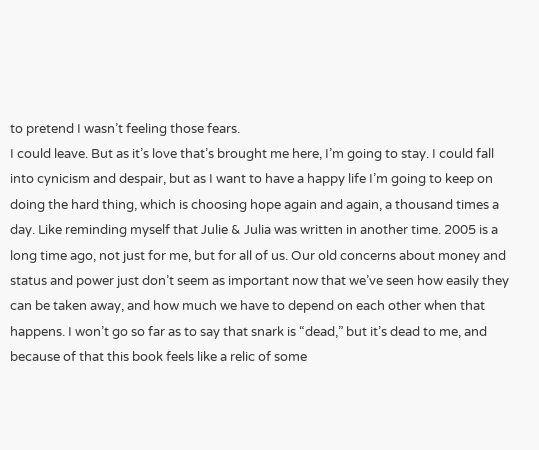to pretend I wasn’t feeling those fears.
I could leave. But as it’s love that’s brought me here, I’m going to stay. I could fall into cynicism and despair, but as I want to have a happy life I’m going to keep on doing the hard thing, which is choosing hope again and again, a thousand times a day. Like reminding myself that Julie & Julia was written in another time. 2005 is a long time ago, not just for me, but for all of us. Our old concerns about money and status and power just don’t seem as important now that we’ve seen how easily they can be taken away, and how much we have to depend on each other when that happens. I won’t go so far as to say that snark is “dead,” but it’s dead to me, and because of that this book feels like a relic of some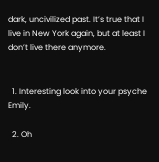dark, uncivilized past. It’s true that I live in New York again, but at least I don’t live there anymore.


  1. Interesting look into your psyche Emily.

  2. Oh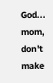God... mom, don't make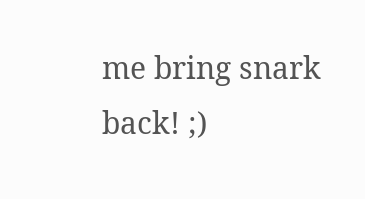me bring snark back! ;)